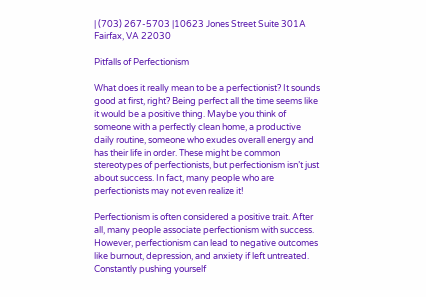| (703) 267-5703 |10623 Jones Street Suite 301A Fairfax, VA 22030

Pitfalls of Perfectionism

What does it really mean to be a perfectionist? It sounds good at first, right? Being perfect all the time seems like it would be a positive thing. Maybe you think of someone with a perfectly clean home, a productive daily routine, someone who exudes overall energy and has their life in order. These might be common stereotypes of perfectionists, but perfectionism isn’t just about success. In fact, many people who are perfectionists may not even realize it!

Perfectionism is often considered a positive trait. After all, many people associate perfectionism with success. However, perfectionism can lead to negative outcomes like burnout, depression, and anxiety if left untreated. Constantly pushing yourself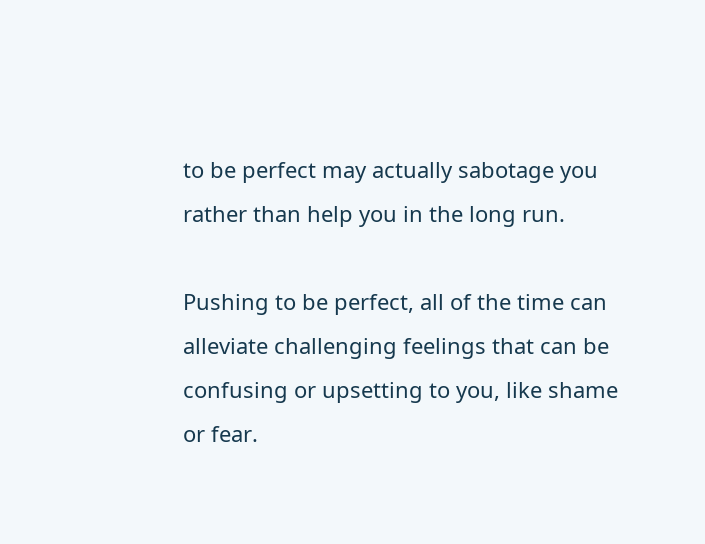to be perfect may actually sabotage you rather than help you in the long run.

Pushing to be perfect, all of the time can alleviate challenging feelings that can be confusing or upsetting to you, like shame or fear.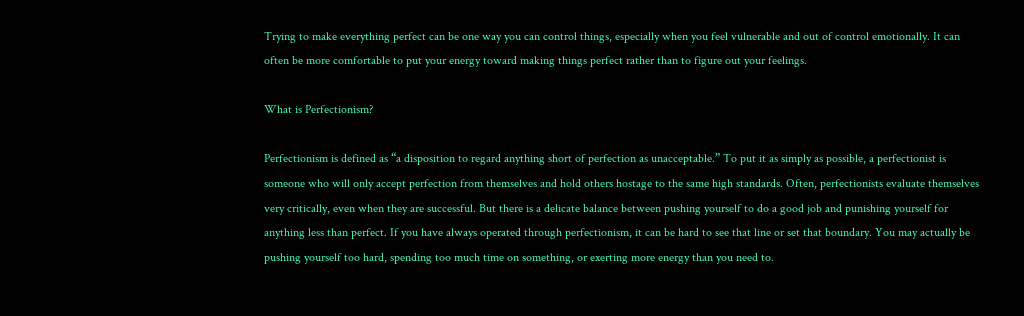Trying to make everything perfect can be one way you can control things, especially when you feel vulnerable and out of control emotionally. It can often be more comfortable to put your energy toward making things perfect rather than to figure out your feelings.

What is Perfectionism?

Perfectionism is defined as “a disposition to regard anything short of perfection as unacceptable.” To put it as simply as possible, a perfectionist is someone who will only accept perfection from themselves and hold others hostage to the same high standards. Often, perfectionists evaluate themselves very critically, even when they are successful. But there is a delicate balance between pushing yourself to do a good job and punishing yourself for anything less than perfect. If you have always operated through perfectionism, it can be hard to see that line or set that boundary. You may actually be pushing yourself too hard, spending too much time on something, or exerting more energy than you need to.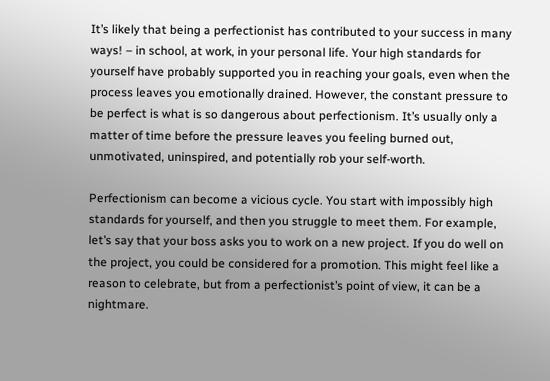It’s likely that being a perfectionist has contributed to your success in many ways! – in school, at work, in your personal life. Your high standards for yourself have probably supported you in reaching your goals, even when the process leaves you emotionally drained. However, the constant pressure to be perfect is what is so dangerous about perfectionism. It’s usually only a matter of time before the pressure leaves you feeling burned out, unmotivated, uninspired, and potentially rob your self-worth.

Perfectionism can become a vicious cycle. You start with impossibly high standards for yourself, and then you struggle to meet them. For example, let’s say that your boss asks you to work on a new project. If you do well on the project, you could be considered for a promotion. This might feel like a reason to celebrate, but from a perfectionist’s point of view, it can be a nightmare.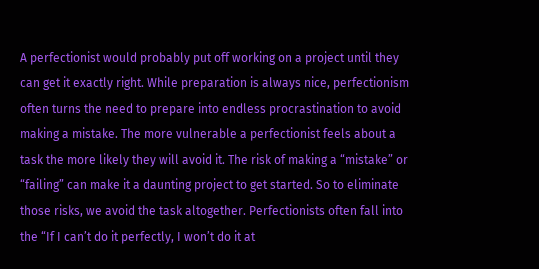A perfectionist would probably put off working on a project until they can get it exactly right. While preparation is always nice, perfectionism often turns the need to prepare into endless procrastination to avoid making a mistake. The more vulnerable a perfectionist feels about a task the more likely they will avoid it. The risk of making a “mistake” or “failing” can make it a daunting project to get started. So to eliminate those risks, we avoid the task altogether. Perfectionists often fall into the “If I can’t do it perfectly, I won’t do it at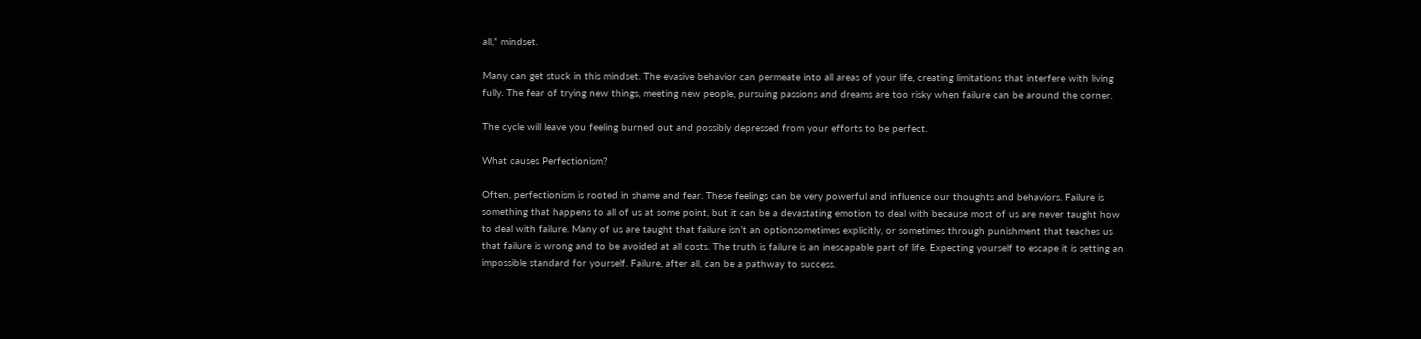all,” mindset.

Many can get stuck in this mindset. The evasive behavior can permeate into all areas of your life, creating limitations that interfere with living fully. The fear of trying new things, meeting new people, pursuing passions and dreams are too risky when failure can be around the corner.

The cycle will leave you feeling burned out and possibly depressed from your efforts to be perfect.

What causes Perfectionism?

Often, perfectionism is rooted in shame and fear. These feelings can be very powerful and influence our thoughts and behaviors. Failure is something that happens to all of us at some point, but it can be a devastating emotion to deal with because most of us are never taught how to deal with failure. Many of us are taught that failure isn’t an optionsometimes explicitly, or sometimes through punishment that teaches us that failure is wrong and to be avoided at all costs. The truth is failure is an inescapable part of life. Expecting yourself to escape it is setting an impossible standard for yourself. Failure, after all, can be a pathway to success.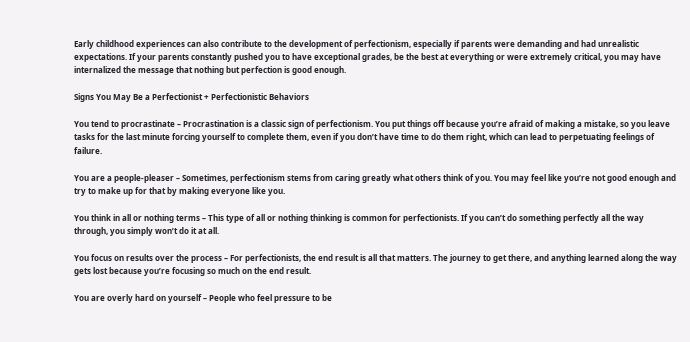Early childhood experiences can also contribute to the development of perfectionism, especially if parents were demanding and had unrealistic expectations. If your parents constantly pushed you to have exceptional grades, be the best at everything or were extremely critical, you may have internalized the message that nothing but perfection is good enough.

Signs You May Be a Perfectionist + Perfectionistic Behaviors

You tend to procrastinate – Procrastination is a classic sign of perfectionism. You put things off because you’re afraid of making a mistake, so you leave tasks for the last minute forcing yourself to complete them, even if you don’t have time to do them right, which can lead to perpetuating feelings of failure.

You are a people-pleaser – Sometimes, perfectionism stems from caring greatly what others think of you. You may feel like you’re not good enough and try to make up for that by making everyone like you.

You think in all or nothing terms – This type of all or nothing thinking is common for perfectionists. If you can’t do something perfectly all the way through, you simply won’t do it at all.

You focus on results over the process – For perfectionists, the end result is all that matters. The journey to get there, and anything learned along the way gets lost because you’re focusing so much on the end result.

You are overly hard on yourself – People who feel pressure to be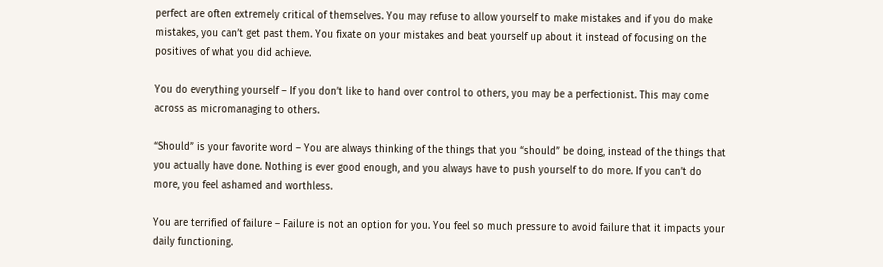perfect are often extremely critical of themselves. You may refuse to allow yourself to make mistakes and if you do make mistakes, you can’t get past them. You fixate on your mistakes and beat yourself up about it instead of focusing on the positives of what you did achieve.

You do everything yourself – If you don’t like to hand over control to others, you may be a perfectionist. This may come across as micromanaging to others.

“Should” is your favorite word – You are always thinking of the things that you “should” be doing, instead of the things that you actually have done. Nothing is ever good enough, and you always have to push yourself to do more. If you can’t do more, you feel ashamed and worthless.

You are terrified of failure – Failure is not an option for you. You feel so much pressure to avoid failure that it impacts your daily functioning.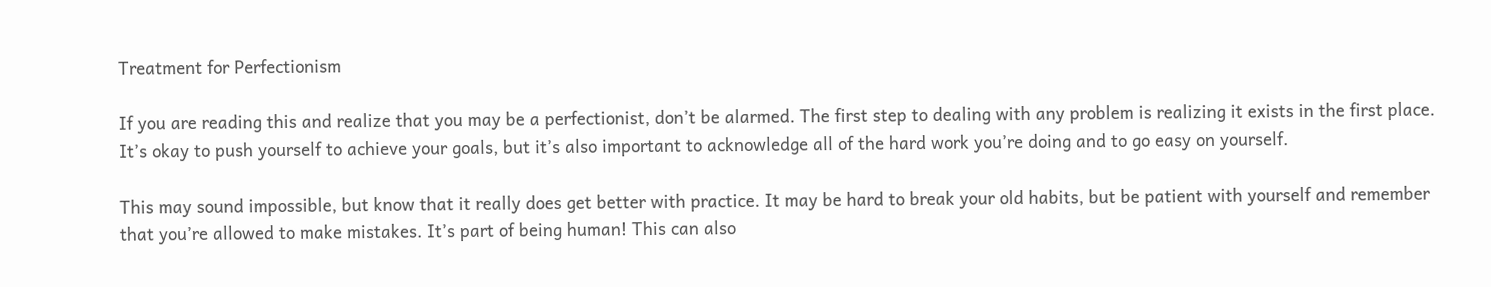Treatment for Perfectionism

If you are reading this and realize that you may be a perfectionist, don’t be alarmed. The first step to dealing with any problem is realizing it exists in the first place. It’s okay to push yourself to achieve your goals, but it’s also important to acknowledge all of the hard work you’re doing and to go easy on yourself.

This may sound impossible, but know that it really does get better with practice. It may be hard to break your old habits, but be patient with yourself and remember that you’re allowed to make mistakes. It’s part of being human! This can also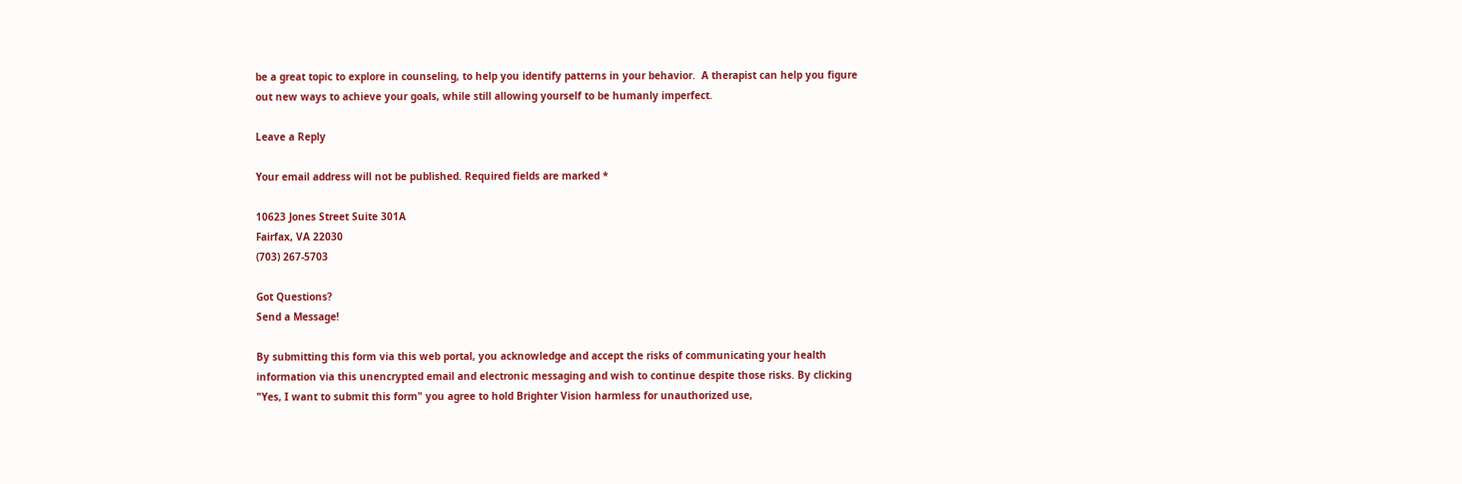be a great topic to explore in counseling, to help you identify patterns in your behavior.  A therapist can help you figure out new ways to achieve your goals, while still allowing yourself to be humanly imperfect.

Leave a Reply

Your email address will not be published. Required fields are marked *

10623 Jones Street Suite 301A
Fairfax, VA 22030
(703) 267-5703

Got Questions?
Send a Message!

By submitting this form via this web portal, you acknowledge and accept the risks of communicating your health information via this unencrypted email and electronic messaging and wish to continue despite those risks. By clicking "Yes, I want to submit this form" you agree to hold Brighter Vision harmless for unauthorized use,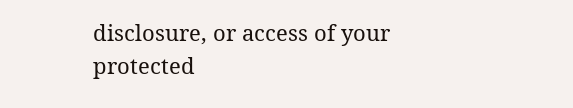disclosure, or access of your protected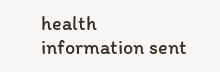health information sent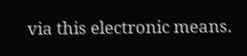via this electronic means.